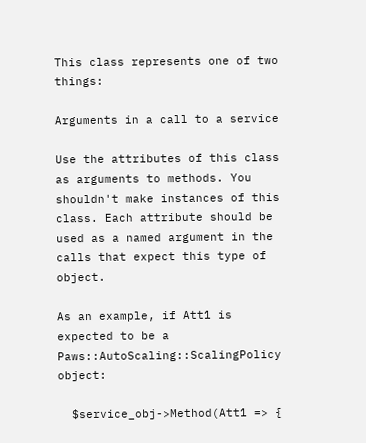This class represents one of two things:

Arguments in a call to a service

Use the attributes of this class as arguments to methods. You shouldn't make instances of this class. Each attribute should be used as a named argument in the calls that expect this type of object.

As an example, if Att1 is expected to be a Paws::AutoScaling::ScalingPolicy object:

  $service_obj->Method(Att1 => {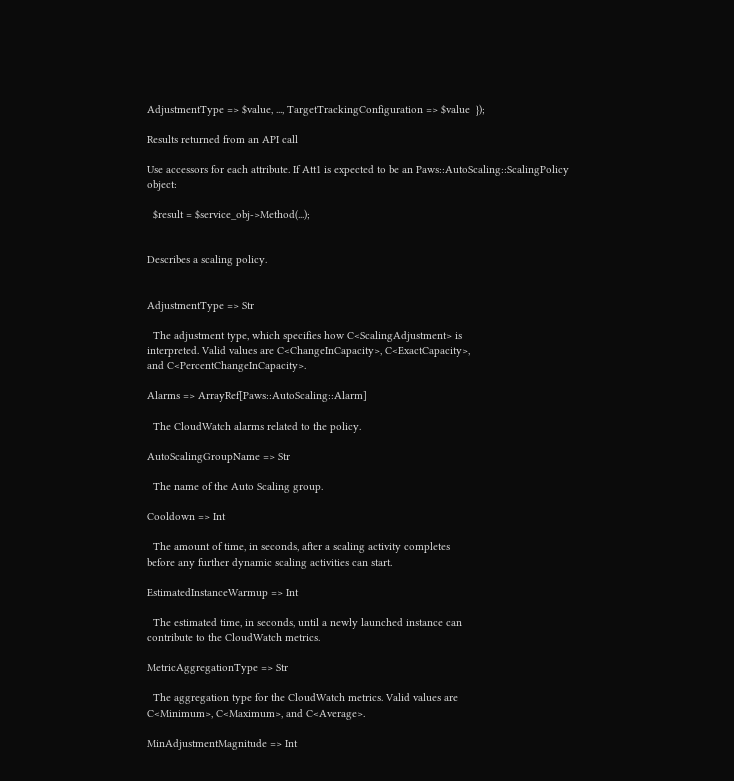AdjustmentType => $value, ..., TargetTrackingConfiguration => $value  });

Results returned from an API call

Use accessors for each attribute. If Att1 is expected to be an Paws::AutoScaling::ScalingPolicy object:

  $result = $service_obj->Method(...);


Describes a scaling policy.


AdjustmentType => Str

  The adjustment type, which specifies how C<ScalingAdjustment> is
interpreted. Valid values are C<ChangeInCapacity>, C<ExactCapacity>,
and C<PercentChangeInCapacity>.

Alarms => ArrayRef[Paws::AutoScaling::Alarm]

  The CloudWatch alarms related to the policy.

AutoScalingGroupName => Str

  The name of the Auto Scaling group.

Cooldown => Int

  The amount of time, in seconds, after a scaling activity completes
before any further dynamic scaling activities can start.

EstimatedInstanceWarmup => Int

  The estimated time, in seconds, until a newly launched instance can
contribute to the CloudWatch metrics.

MetricAggregationType => Str

  The aggregation type for the CloudWatch metrics. Valid values are
C<Minimum>, C<Maximum>, and C<Average>.

MinAdjustmentMagnitude => Int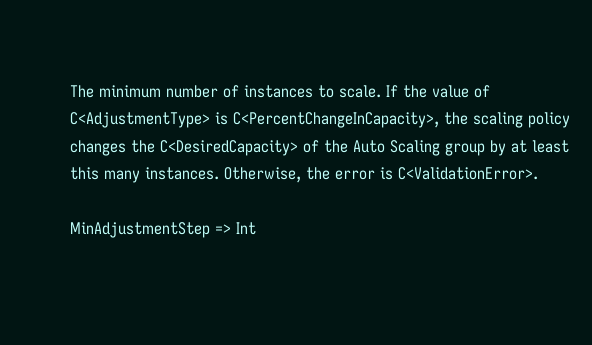The minimum number of instances to scale. If the value of
C<AdjustmentType> is C<PercentChangeInCapacity>, the scaling policy
changes the C<DesiredCapacity> of the Auto Scaling group by at least
this many instances. Otherwise, the error is C<ValidationError>.

MinAdjustmentStep => Int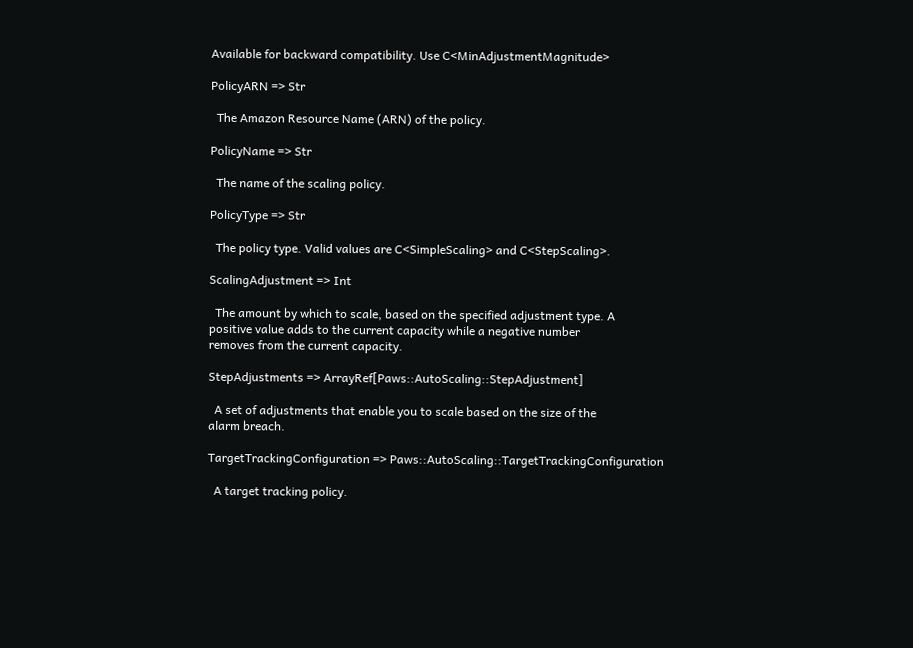Available for backward compatibility. Use C<MinAdjustmentMagnitude>

PolicyARN => Str

  The Amazon Resource Name (ARN) of the policy.

PolicyName => Str

  The name of the scaling policy.

PolicyType => Str

  The policy type. Valid values are C<SimpleScaling> and C<StepScaling>.

ScalingAdjustment => Int

  The amount by which to scale, based on the specified adjustment type. A
positive value adds to the current capacity while a negative number
removes from the current capacity.

StepAdjustments => ArrayRef[Paws::AutoScaling::StepAdjustment]

  A set of adjustments that enable you to scale based on the size of the
alarm breach.

TargetTrackingConfiguration => Paws::AutoScaling::TargetTrackingConfiguration

  A target tracking policy.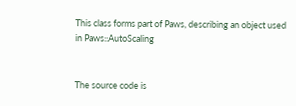This class forms part of Paws, describing an object used in Paws::AutoScaling


The source code is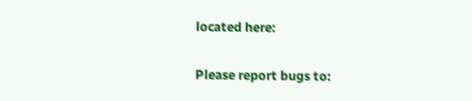located here:

Please report bugs to: